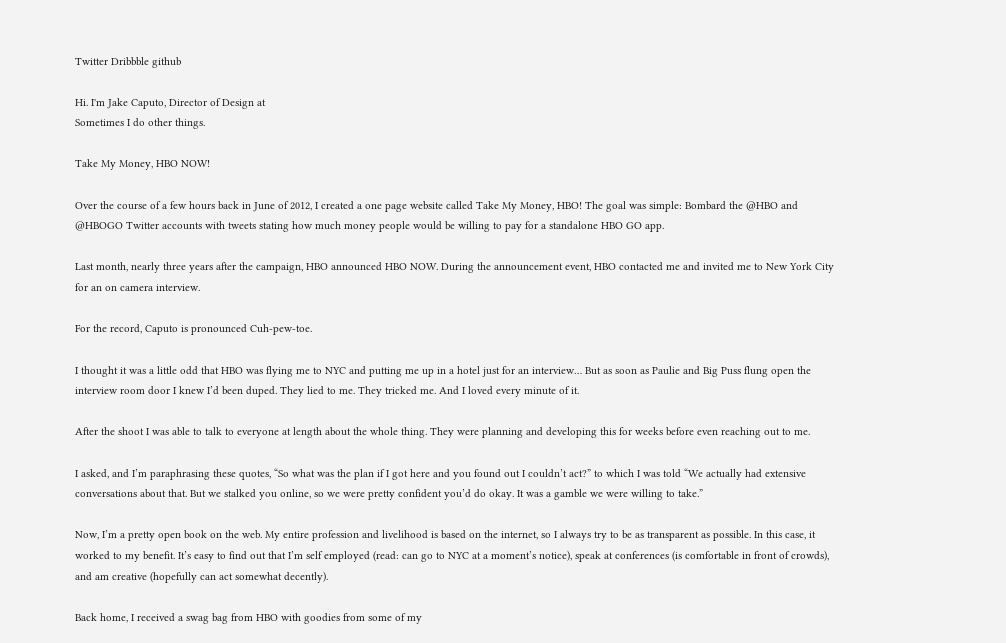Twitter Dribbble github

Hi. I'm Jake Caputo, Director of Design at
Sometimes I do other things.

Take My Money, HBO NOW!

Over the course of a few hours back in June of 2012, I created a one page website called Take My Money, HBO! The goal was simple: Bombard the @HBO and @HBOGO Twitter accounts with tweets stating how much money people would be willing to pay for a standalone HBO GO app.

Last month, nearly three years after the campaign, HBO announced HBO NOW. During the announcement event, HBO contacted me and invited me to New York City for an on camera interview.

For the record, Caputo is pronounced Cuh-pew-toe.

I thought it was a little odd that HBO was flying me to NYC and putting me up in a hotel just for an interview… But as soon as Paulie and Big Puss flung open the interview room door I knew I’d been duped. They lied to me. They tricked me. And I loved every minute of it.

After the shoot I was able to talk to everyone at length about the whole thing. They were planning and developing this for weeks before even reaching out to me.

I asked, and I’m paraphrasing these quotes, “So what was the plan if I got here and you found out I couldn’t act?” to which I was told “We actually had extensive conversations about that. But we stalked you online, so we were pretty confident you’d do okay. It was a gamble we were willing to take.”

Now, I’m a pretty open book on the web. My entire profession and livelihood is based on the internet, so I always try to be as transparent as possible. In this case, it worked to my benefit. It’s easy to find out that I’m self employed (read: can go to NYC at a moment’s notice), speak at conferences (is comfortable in front of crowds), and am creative (hopefully can act somewhat decently).

Back home, I received a swag bag from HBO with goodies from some of my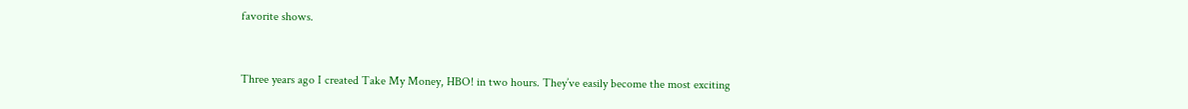favorite shows.


Three years ago I created Take My Money, HBO! in two hours. They’ve easily become the most exciting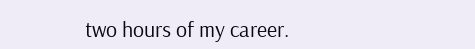two hours of my career.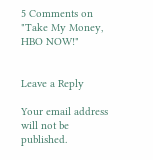5 Comments on "Take My Money, HBO NOW!"


Leave a Reply

Your email address will not be published.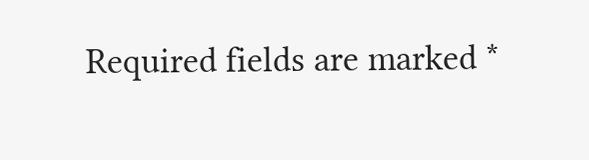Required fields are marked *